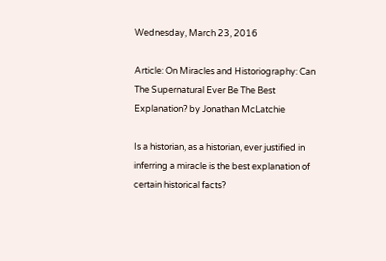Wednesday, March 23, 2016

Article: On Miracles and Historiography: Can The Supernatural Ever Be The Best Explanation? by Jonathan McLatchie

Is a historian, as a historian, ever justified in inferring a miracle is the best explanation of certain historical facts?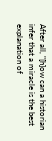After all, "[h]ow can a historian infer that a miracle is the best explanation of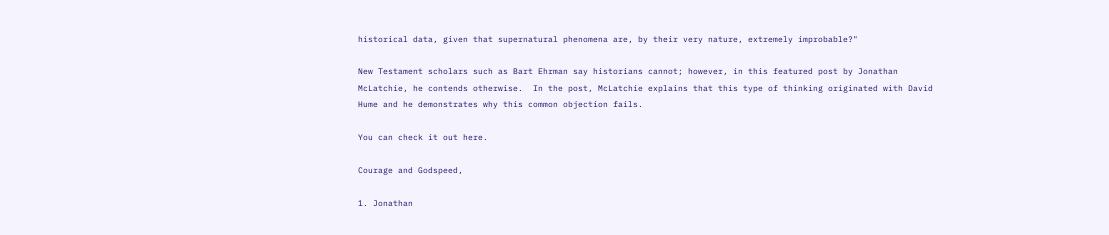historical data, given that supernatural phenomena are, by their very nature, extremely improbable?"

New Testament scholars such as Bart Ehrman say historians cannot; however, in this featured post by Jonathan McLatchie, he contends otherwise.  In the post, McLatchie explains that this type of thinking originated with David Hume and he demonstrates why this common objection fails.

You can check it out here.

Courage and Godspeed,

1. Jonathan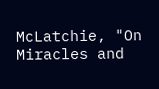McLatchie, "On Miracles and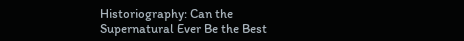Historiography: Can the Supernatural Ever Be the Best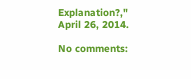Explanation?," April 26, 2014.

No comments: